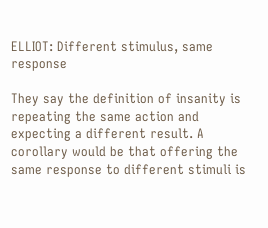ELLIOT: Different stimulus, same response

They say the definition of insanity is repeating the same action and expecting a different result. A corollary would be that offering the same response to different stimuli is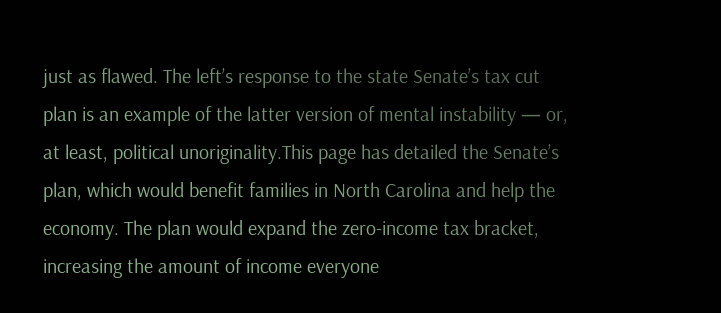just as flawed. The left’s response to the state Senate’s tax cut plan is an example of the latter version of mental instability — or, at least, political unoriginality.This page has detailed the Senate’s plan, which would benefit families in North Carolina and help the economy. The plan would expand the zero-income tax bracket, increasing the amount of income everyone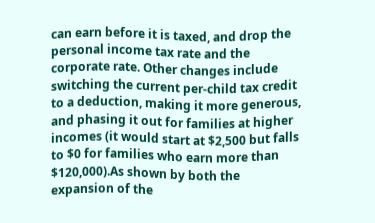can earn before it is taxed, and drop the personal income tax rate and the corporate rate. Other changes include switching the current per-child tax credit to a deduction, making it more generous, and phasing it out for families at higher incomes (it would start at $2,500 but falls to $0 for families who earn more than $120,000).As shown by both the expansion of the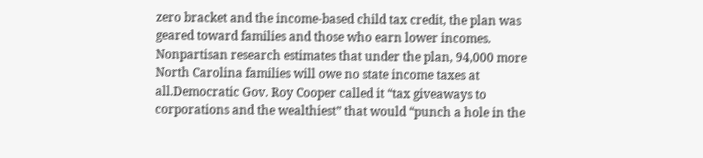zero bracket and the income-based child tax credit, the plan was geared toward families and those who earn lower incomes. Nonpartisan research estimates that under the plan, 94,000 more North Carolina families will owe no state income taxes at all.Democratic Gov. Roy Cooper called it “tax giveaways to corporations and the wealthiest” that would “punch a hole in the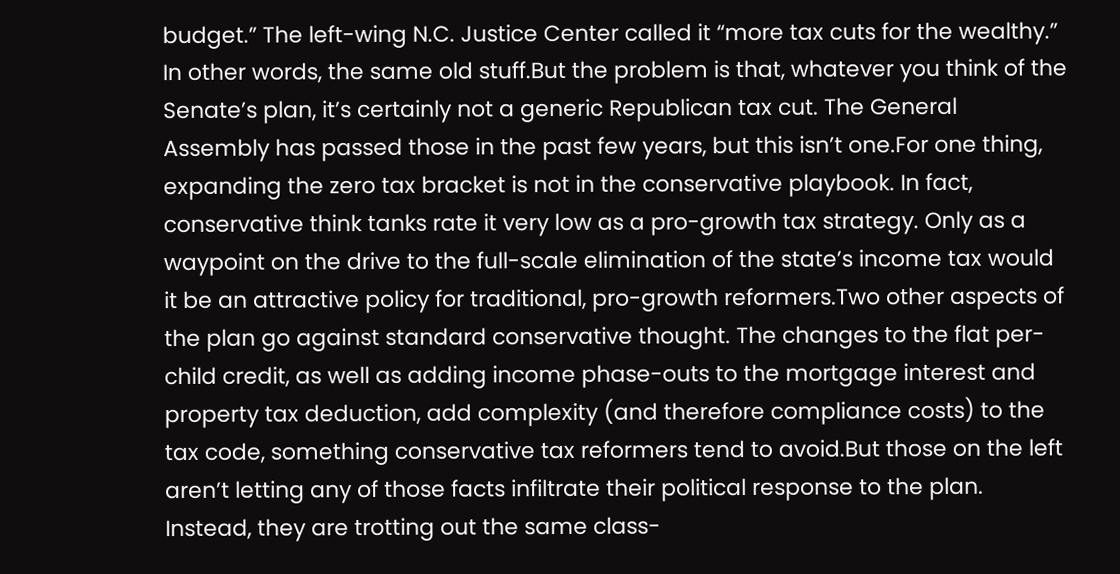budget.” The left-wing N.C. Justice Center called it “more tax cuts for the wealthy.” In other words, the same old stuff.But the problem is that, whatever you think of the Senate’s plan, it’s certainly not a generic Republican tax cut. The General Assembly has passed those in the past few years, but this isn’t one.For one thing, expanding the zero tax bracket is not in the conservative playbook. In fact, conservative think tanks rate it very low as a pro-growth tax strategy. Only as a waypoint on the drive to the full-scale elimination of the state’s income tax would it be an attractive policy for traditional, pro-growth reformers.Two other aspects of the plan go against standard conservative thought. The changes to the flat per-child credit, as well as adding income phase-outs to the mortgage interest and property tax deduction, add complexity (and therefore compliance costs) to the tax code, something conservative tax reformers tend to avoid.But those on the left aren’t letting any of those facts infiltrate their political response to the plan. Instead, they are trotting out the same class-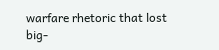warfare rhetoric that lost big-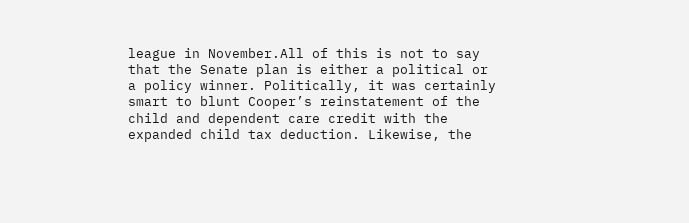league in November.All of this is not to say that the Senate plan is either a political or a policy winner. Politically, it was certainly smart to blunt Cooper’s reinstatement of the child and dependent care credit with the expanded child tax deduction. Likewise, the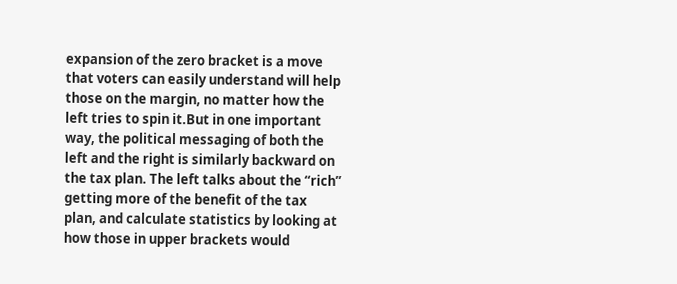expansion of the zero bracket is a move that voters can easily understand will help those on the margin, no matter how the left tries to spin it.But in one important way, the political messaging of both the left and the right is similarly backward on the tax plan. The left talks about the “rich” getting more of the benefit of the tax plan, and calculate statistics by looking at how those in upper brackets would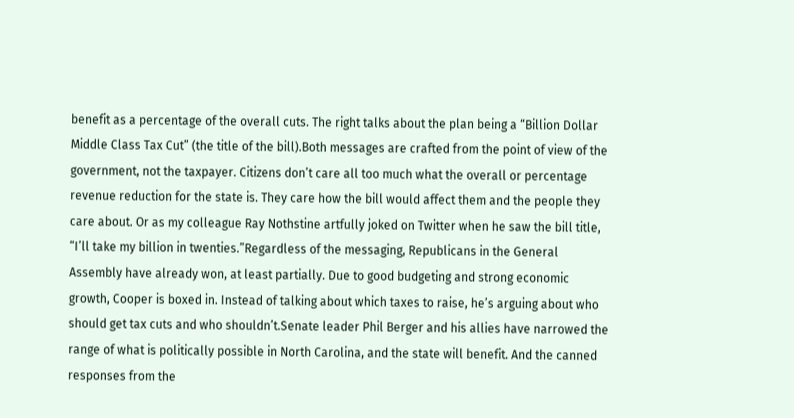benefit as a percentage of the overall cuts. The right talks about the plan being a “Billion Dollar Middle Class Tax Cut” (the title of the bill).Both messages are crafted from the point of view of the government, not the taxpayer. Citizens don’t care all too much what the overall or percentage revenue reduction for the state is. They care how the bill would affect them and the people they care about. Or as my colleague Ray Nothstine artfully joked on Twitter when he saw the bill title, “I’ll take my billion in twenties.”Regardless of the messaging, Republicans in the General Assembly have already won, at least partially. Due to good budgeting and strong economic growth, Cooper is boxed in. Instead of talking about which taxes to raise, he’s arguing about who should get tax cuts and who shouldn’t.Senate leader Phil Berger and his allies have narrowed the range of what is politically possible in North Carolina, and the state will benefit. And the canned responses from the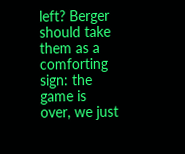left? Berger should take them as a comforting sign: the game is over, we just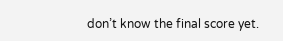don’t know the final score yet.